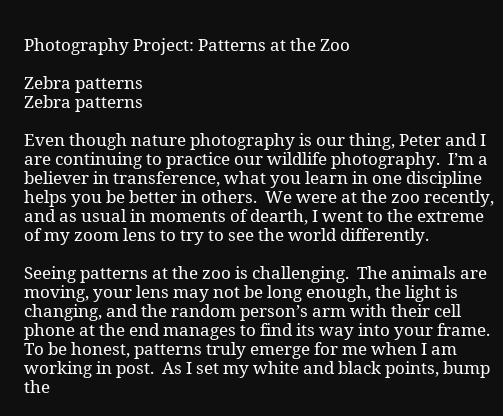Photography Project: Patterns at the Zoo

Zebra patterns
Zebra patterns

Even though nature photography is our thing, Peter and I are continuing to practice our wildlife photography.  I’m a believer in transference, what you learn in one discipline helps you be better in others.  We were at the zoo recently, and as usual in moments of dearth, I went to the extreme of my zoom lens to try to see the world differently.

Seeing patterns at the zoo is challenging.  The animals are moving, your lens may not be long enough, the light is changing, and the random person’s arm with their cell phone at the end manages to find its way into your frame.  To be honest, patterns truly emerge for me when I am working in post.  As I set my white and black points, bump the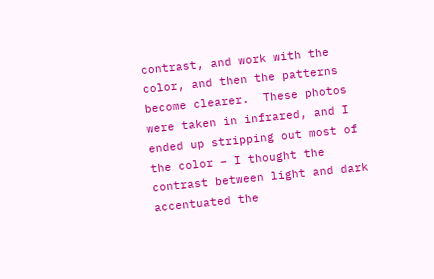contrast, and work with the color, and then the patterns become clearer.  These photos were taken in infrared, and I ended up stripping out most of the color – I thought the contrast between light and dark accentuated the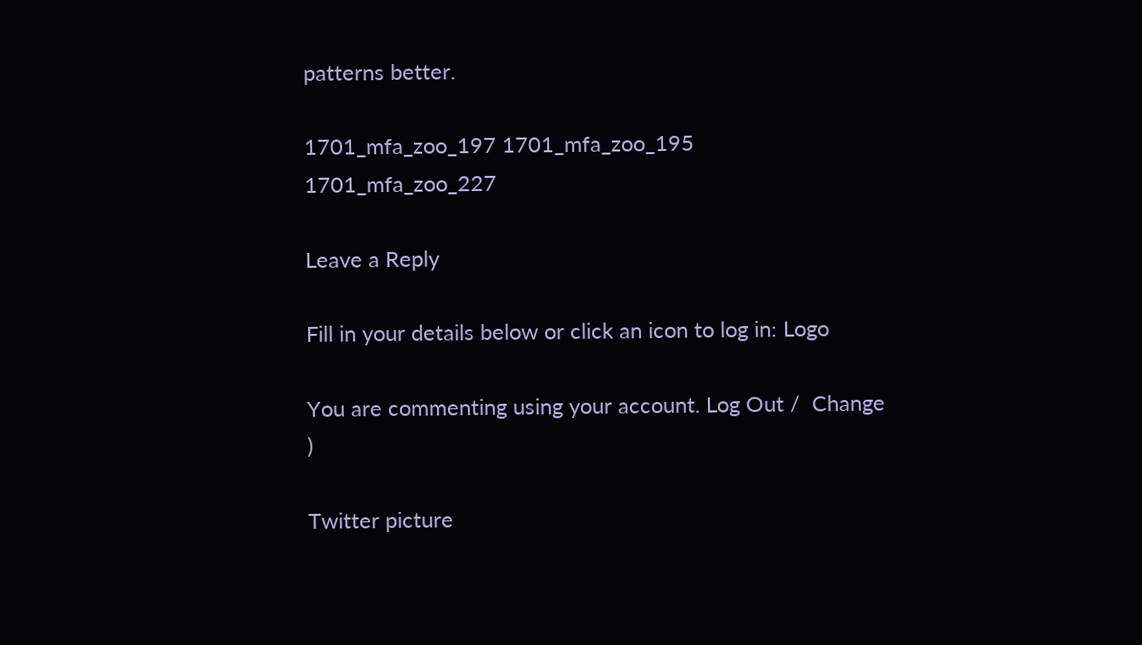patterns better.

1701_mfa_zoo_197 1701_mfa_zoo_195 1701_mfa_zoo_227

Leave a Reply

Fill in your details below or click an icon to log in: Logo

You are commenting using your account. Log Out /  Change )

Twitter picture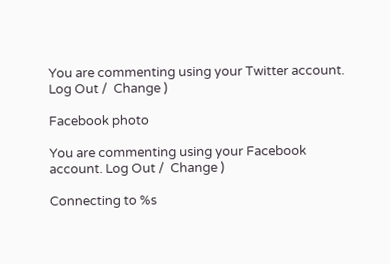You are commenting using your Twitter account. Log Out /  Change )

Facebook photo

You are commenting using your Facebook account. Log Out /  Change )

Connecting to %s